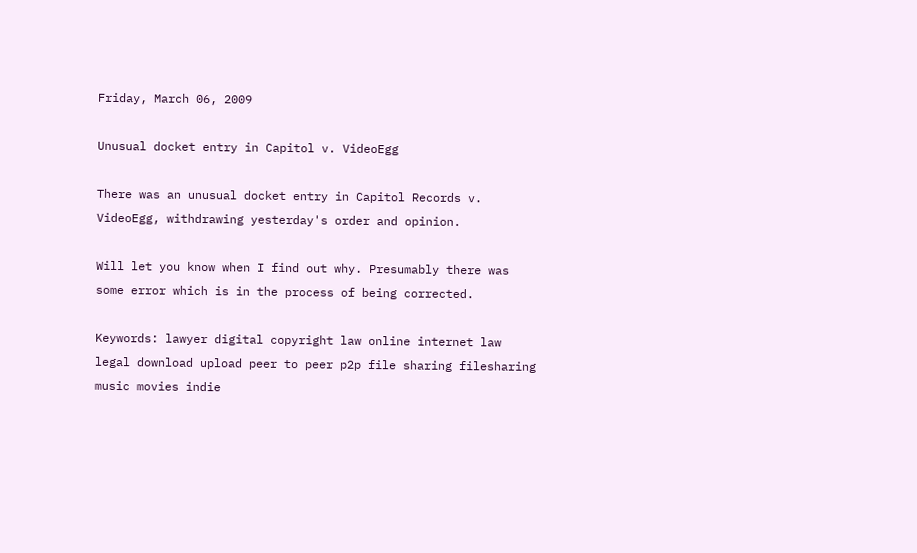Friday, March 06, 2009

Unusual docket entry in Capitol v. VideoEgg

There was an unusual docket entry in Capitol Records v. VideoEgg, withdrawing yesterday's order and opinion.

Will let you know when I find out why. Presumably there was some error which is in the process of being corrected.

Keywords: lawyer digital copyright law online internet law legal download upload peer to peer p2p file sharing filesharing music movies indie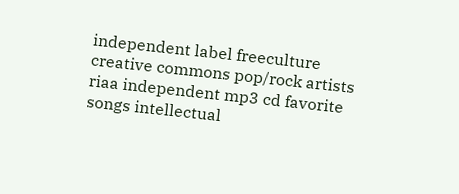independent label freeculture creative commons pop/rock artists riaa independent mp3 cd favorite songs intellectual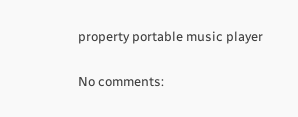property portable music player

No comments: